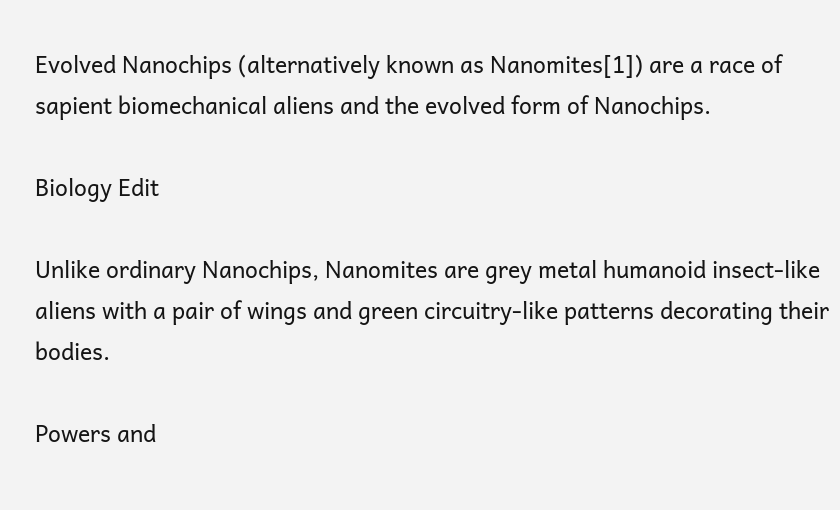Evolved Nanochips (alternatively known as Nanomites[1]) are a race of sapient biomechanical aliens and the evolved form of Nanochips.

Biology Edit

Unlike ordinary Nanochips, Nanomites are grey metal humanoid insect-like aliens with a pair of wings and green circuitry-like patterns decorating their bodies.

Powers and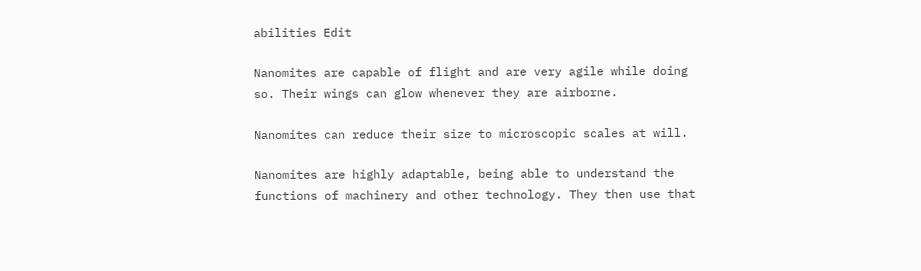abilities Edit

Nanomites are capable of flight and are very agile while doing so. Their wings can glow whenever they are airborne.

Nanomites can reduce their size to microscopic scales at will.

Nanomites are highly adaptable, being able to understand the functions of machinery and other technology. They then use that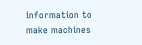information to make machines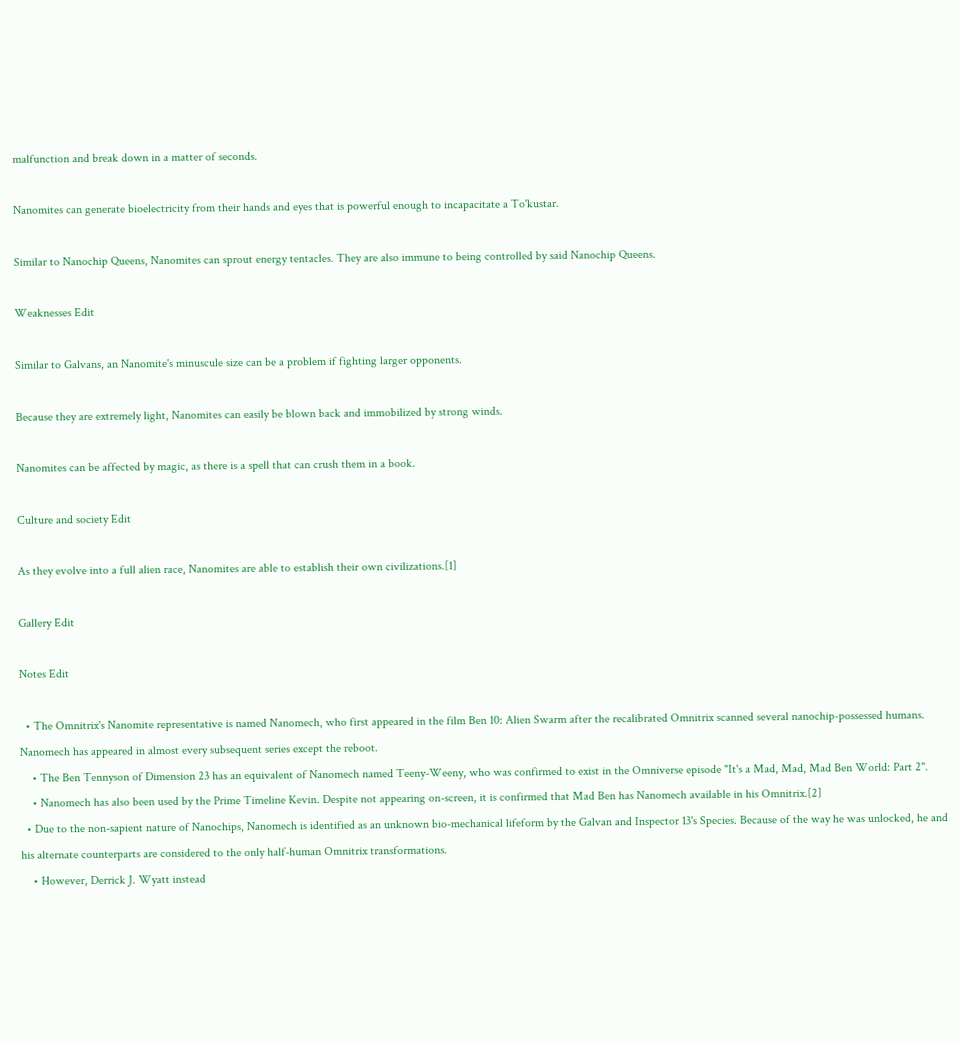malfunction and break down in a matter of seconds.

Nanomites can generate bioelectricity from their hands and eyes that is powerful enough to incapacitate a To'kustar.

Similar to Nanochip Queens, Nanomites can sprout energy tentacles. They are also immune to being controlled by said Nanochip Queens.

Weaknesses Edit

Similar to Galvans, an Nanomite's minuscule size can be a problem if fighting larger opponents.

Because they are extremely light, Nanomites can easily be blown back and immobilized by strong winds.

Nanomites can be affected by magic, as there is a spell that can crush them in a book.

Culture and society Edit

As they evolve into a full alien race, Nanomites are able to establish their own civilizations.[1]

Gallery Edit

Notes Edit

  • The Omnitrix's Nanomite representative is named Nanomech, who first appeared in the film Ben 10: Alien Swarm after the recalibrated Omnitrix scanned several nanochip-possessed humans. Nanomech has appeared in almost every subsequent series except the reboot.
    • The Ben Tennyson of Dimension 23 has an equivalent of Nanomech named Teeny-Weeny, who was confirmed to exist in the Omniverse episode "It's a Mad, Mad, Mad Ben World: Part 2".
    • Nanomech has also been used by the Prime Timeline Kevin. Despite not appearing on-screen, it is confirmed that Mad Ben has Nanomech available in his Omnitrix.[2]
  • Due to the non-sapient nature of Nanochips, Nanomech is identified as an unknown bio-mechanical lifeform by the Galvan and Inspector 13's Species. Because of the way he was unlocked, he and his alternate counterparts are considered to the only half-human Omnitrix transformations.
    • However, Derrick J. Wyatt instead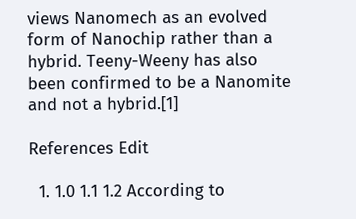views Nanomech as an evolved form of Nanochip rather than a hybrid. Teeny-Weeny has also been confirmed to be a Nanomite and not a hybrid.[1]

References Edit

  1. 1.0 1.1 1.2 According to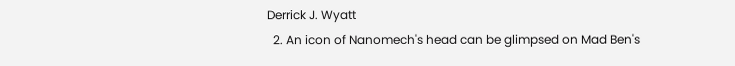Derrick J. Wyatt
  2. An icon of Nanomech's head can be glimpsed on Mad Ben's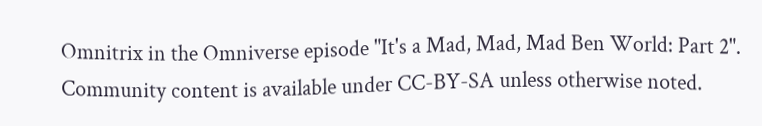Omnitrix in the Omniverse episode "It's a Mad, Mad, Mad Ben World: Part 2".
Community content is available under CC-BY-SA unless otherwise noted.